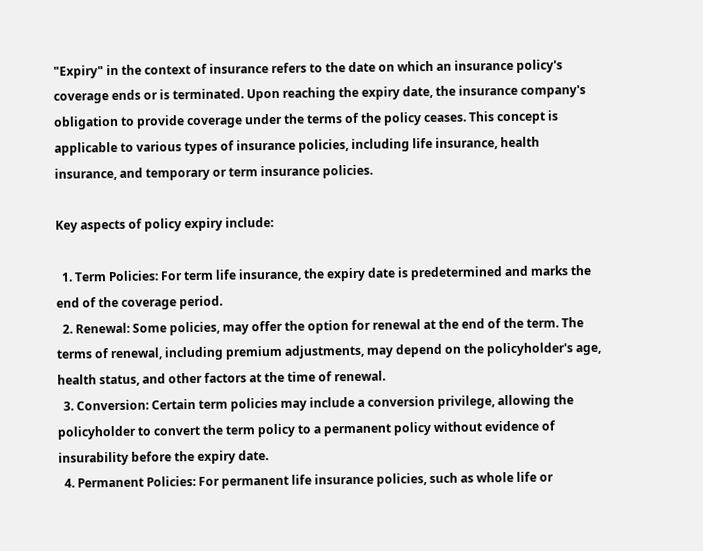"Expiry" in the context of insurance refers to the date on which an insurance policy's coverage ends or is terminated. Upon reaching the expiry date, the insurance company's obligation to provide coverage under the terms of the policy ceases. This concept is applicable to various types of insurance policies, including life insurance, health insurance, and temporary or term insurance policies.

Key aspects of policy expiry include:

  1. Term Policies: For term life insurance, the expiry date is predetermined and marks the end of the coverage period.
  2. Renewal: Some policies, may offer the option for renewal at the end of the term. The terms of renewal, including premium adjustments, may depend on the policyholder's age, health status, and other factors at the time of renewal.
  3. Conversion: Certain term policies may include a conversion privilege, allowing the policyholder to convert the term policy to a permanent policy without evidence of insurability before the expiry date.
  4. Permanent Policies: For permanent life insurance policies, such as whole life or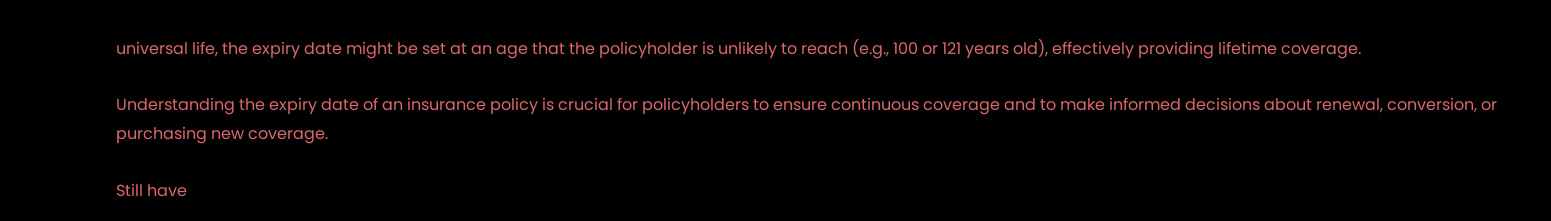universal life, the expiry date might be set at an age that the policyholder is unlikely to reach (e.g., 100 or 121 years old), effectively providing lifetime coverage.

Understanding the expiry date of an insurance policy is crucial for policyholders to ensure continuous coverage and to make informed decisions about renewal, conversion, or purchasing new coverage.

Still have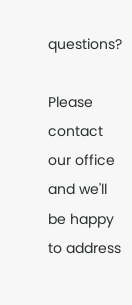questions?

Please contact our office and we'll be happy to address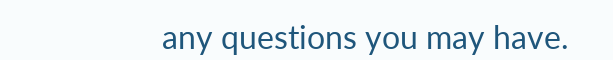any questions you may have.